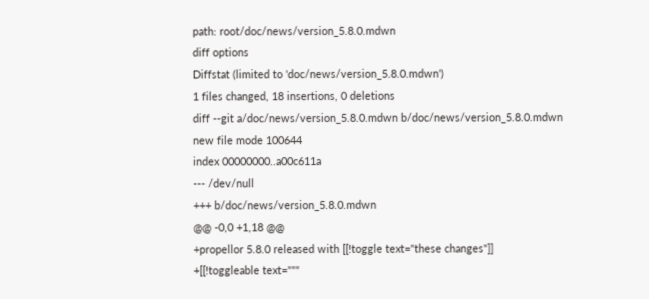path: root/doc/news/version_5.8.0.mdwn
diff options
Diffstat (limited to 'doc/news/version_5.8.0.mdwn')
1 files changed, 18 insertions, 0 deletions
diff --git a/doc/news/version_5.8.0.mdwn b/doc/news/version_5.8.0.mdwn
new file mode 100644
index 00000000..a00c611a
--- /dev/null
+++ b/doc/news/version_5.8.0.mdwn
@@ -0,0 +1,18 @@
+propellor 5.8.0 released with [[!toggle text="these changes"]]
+[[!toggleable text="""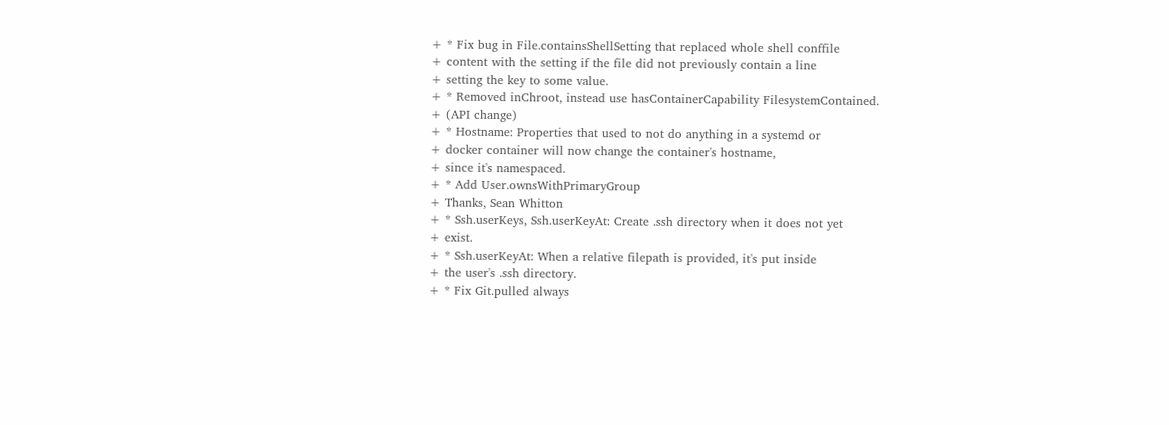+ * Fix bug in File.containsShellSetting that replaced whole shell conffile
+ content with the setting if the file did not previously contain a line
+ setting the key to some value.
+ * Removed inChroot, instead use hasContainerCapability FilesystemContained.
+ (API change)
+ * Hostname: Properties that used to not do anything in a systemd or
+ docker container will now change the container's hostname,
+ since it's namespaced.
+ * Add User.ownsWithPrimaryGroup
+ Thanks, Sean Whitton
+ * Ssh.userKeys, Ssh.userKeyAt: Create .ssh directory when it does not yet
+ exist.
+ * Ssh.userKeyAt: When a relative filepath is provided, it's put inside
+ the user's .ssh directory.
+ * Fix Git.pulled always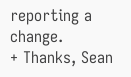reporting a change.
+ Thanks, Sean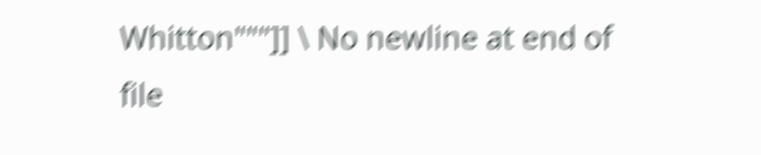Whitton"""]] \ No newline at end of file